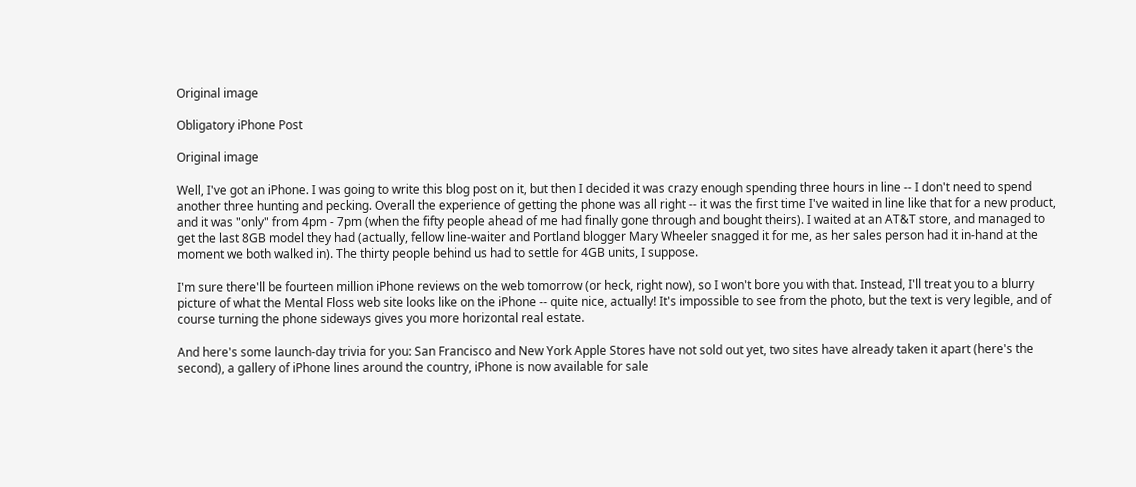Original image

Obligatory iPhone Post

Original image

Well, I've got an iPhone. I was going to write this blog post on it, but then I decided it was crazy enough spending three hours in line -- I don't need to spend another three hunting and pecking. Overall the experience of getting the phone was all right -- it was the first time I've waited in line like that for a new product, and it was "only" from 4pm - 7pm (when the fifty people ahead of me had finally gone through and bought theirs). I waited at an AT&T store, and managed to get the last 8GB model they had (actually, fellow line-waiter and Portland blogger Mary Wheeler snagged it for me, as her sales person had it in-hand at the moment we both walked in). The thirty people behind us had to settle for 4GB units, I suppose.

I'm sure there'll be fourteen million iPhone reviews on the web tomorrow (or heck, right now), so I won't bore you with that. Instead, I'll treat you to a blurry picture of what the Mental Floss web site looks like on the iPhone -- quite nice, actually! It's impossible to see from the photo, but the text is very legible, and of course turning the phone sideways gives you more horizontal real estate.

And here's some launch-day trivia for you: San Francisco and New York Apple Stores have not sold out yet, two sites have already taken it apart (here's the second), a gallery of iPhone lines around the country, iPhone is now available for sale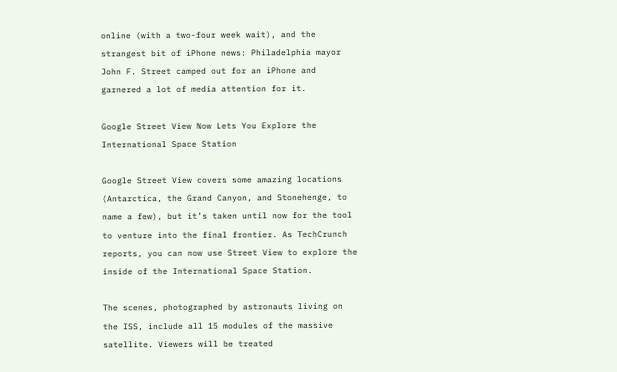online (with a two-four week wait), and the strangest bit of iPhone news: Philadelphia mayor John F. Street camped out for an iPhone and garnered a lot of media attention for it.

Google Street View Now Lets You Explore the International Space Station

Google Street View covers some amazing locations (Antarctica, the Grand Canyon, and Stonehenge, to name a few), but it’s taken until now for the tool to venture into the final frontier. As TechCrunch reports, you can now use Street View to explore the inside of the International Space Station.

The scenes, photographed by astronauts living on the ISS, include all 15 modules of the massive satellite. Viewers will be treated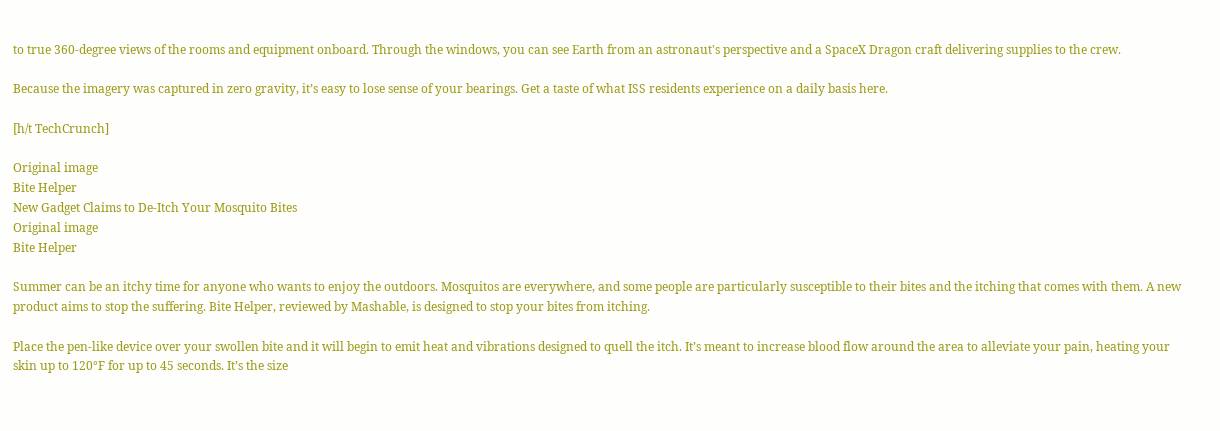to true 360-degree views of the rooms and equipment onboard. Through the windows, you can see Earth from an astronaut's perspective and a SpaceX Dragon craft delivering supplies to the crew.

Because the imagery was captured in zero gravity, it’s easy to lose sense of your bearings. Get a taste of what ISS residents experience on a daily basis here.

[h/t TechCrunch]

Original image
Bite Helper
New Gadget Claims to De-Itch Your Mosquito Bites
Original image
Bite Helper

Summer can be an itchy time for anyone who wants to enjoy the outdoors. Mosquitos are everywhere, and some people are particularly susceptible to their bites and the itching that comes with them. A new product aims to stop the suffering. Bite Helper, reviewed by Mashable, is designed to stop your bites from itching.

Place the pen-like device over your swollen bite and it will begin to emit heat and vibrations designed to quell the itch. It’s meant to increase blood flow around the area to alleviate your pain, heating your skin up to 120°F for up to 45 seconds. It’s the size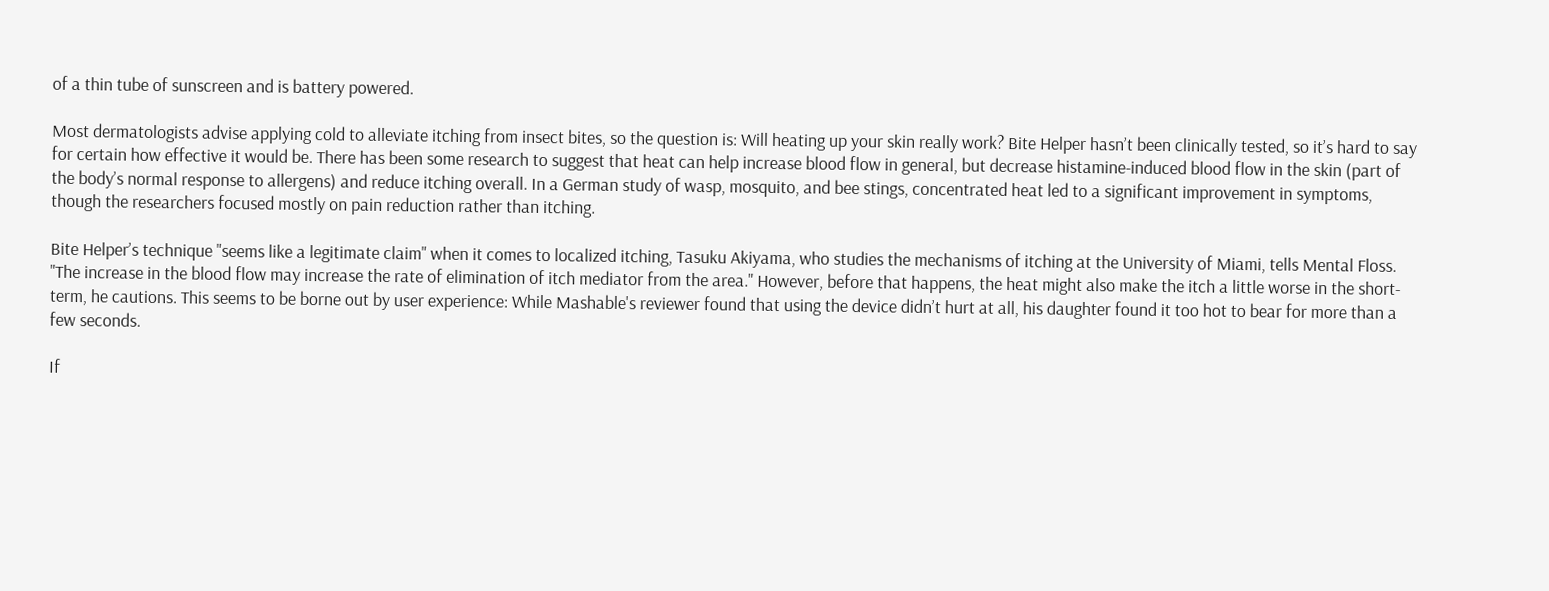of a thin tube of sunscreen and is battery powered.

Most dermatologists advise applying cold to alleviate itching from insect bites, so the question is: Will heating up your skin really work? Bite Helper hasn’t been clinically tested, so it’s hard to say for certain how effective it would be. There has been some research to suggest that heat can help increase blood flow in general, but decrease histamine-induced blood flow in the skin (part of the body’s normal response to allergens) and reduce itching overall. In a German study of wasp, mosquito, and bee stings, concentrated heat led to a significant improvement in symptoms, though the researchers focused mostly on pain reduction rather than itching.

Bite Helper’s technique "seems like a legitimate claim" when it comes to localized itching, Tasuku Akiyama, who studies the mechanisms of itching at the University of Miami, tells Mental Floss. "The increase in the blood flow may increase the rate of elimination of itch mediator from the area." However, before that happens, the heat might also make the itch a little worse in the short-term, he cautions. This seems to be borne out by user experience: While Mashable's reviewer found that using the device didn’t hurt at all, his daughter found it too hot to bear for more than a few seconds.

If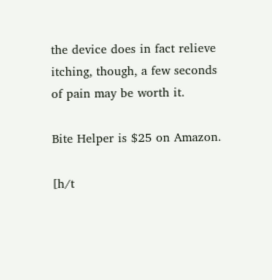the device does in fact relieve itching, though, a few seconds of pain may be worth it.

Bite Helper is $25 on Amazon.

[h/t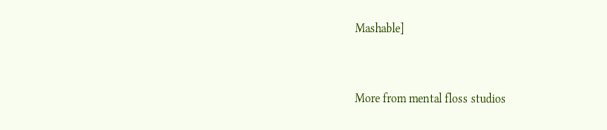Mashable]


More from mental floss studios